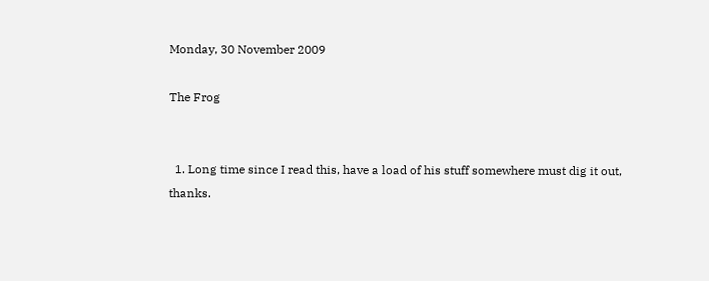Monday, 30 November 2009

The Frog


  1. Long time since I read this, have a load of his stuff somewhere must dig it out, thanks.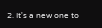2. It's a new one to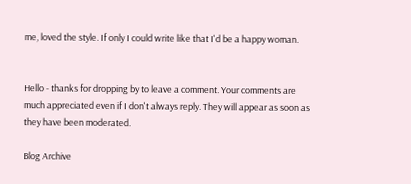me, loved the style. If only I could write like that I'd be a happy woman.


Hello - thanks for dropping by to leave a comment. Your comments are much appreciated even if I don't always reply. They will appear as soon as they have been moderated.

Blog Archive